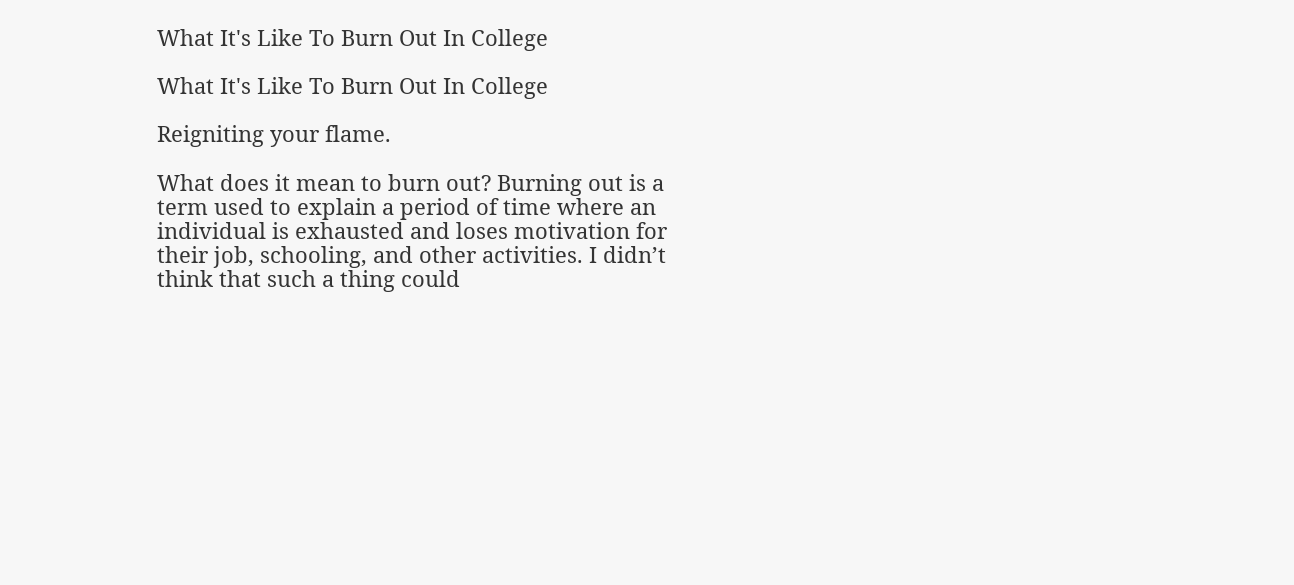What It's Like To Burn Out In College

What It's Like To Burn Out In College

Reigniting your flame.

What does it mean to burn out? Burning out is a term used to explain a period of time where an individual is exhausted and loses motivation for their job, schooling, and other activities. I didn’t think that such a thing could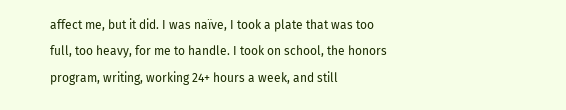affect me, but it did. I was naïve, I took a plate that was too full, too heavy, for me to handle. I took on school, the honors program, writing, working 24+ hours a week, and still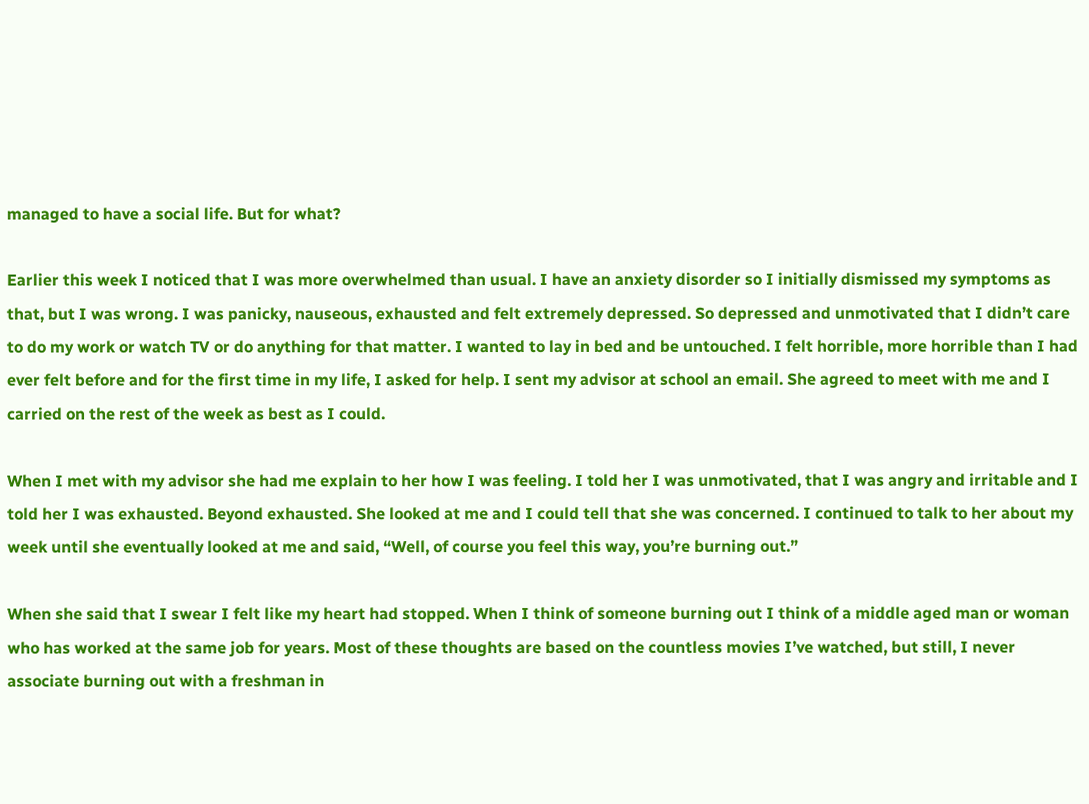managed to have a social life. But for what?

Earlier this week I noticed that I was more overwhelmed than usual. I have an anxiety disorder so I initially dismissed my symptoms as that, but I was wrong. I was panicky, nauseous, exhausted and felt extremely depressed. So depressed and unmotivated that I didn’t care to do my work or watch TV or do anything for that matter. I wanted to lay in bed and be untouched. I felt horrible, more horrible than I had ever felt before and for the first time in my life, I asked for help. I sent my advisor at school an email. She agreed to meet with me and I carried on the rest of the week as best as I could.

When I met with my advisor she had me explain to her how I was feeling. I told her I was unmotivated, that I was angry and irritable and I told her I was exhausted. Beyond exhausted. She looked at me and I could tell that she was concerned. I continued to talk to her about my week until she eventually looked at me and said, “Well, of course you feel this way, you’re burning out.”

When she said that I swear I felt like my heart had stopped. When I think of someone burning out I think of a middle aged man or woman who has worked at the same job for years. Most of these thoughts are based on the countless movies I’ve watched, but still, I never associate burning out with a freshman in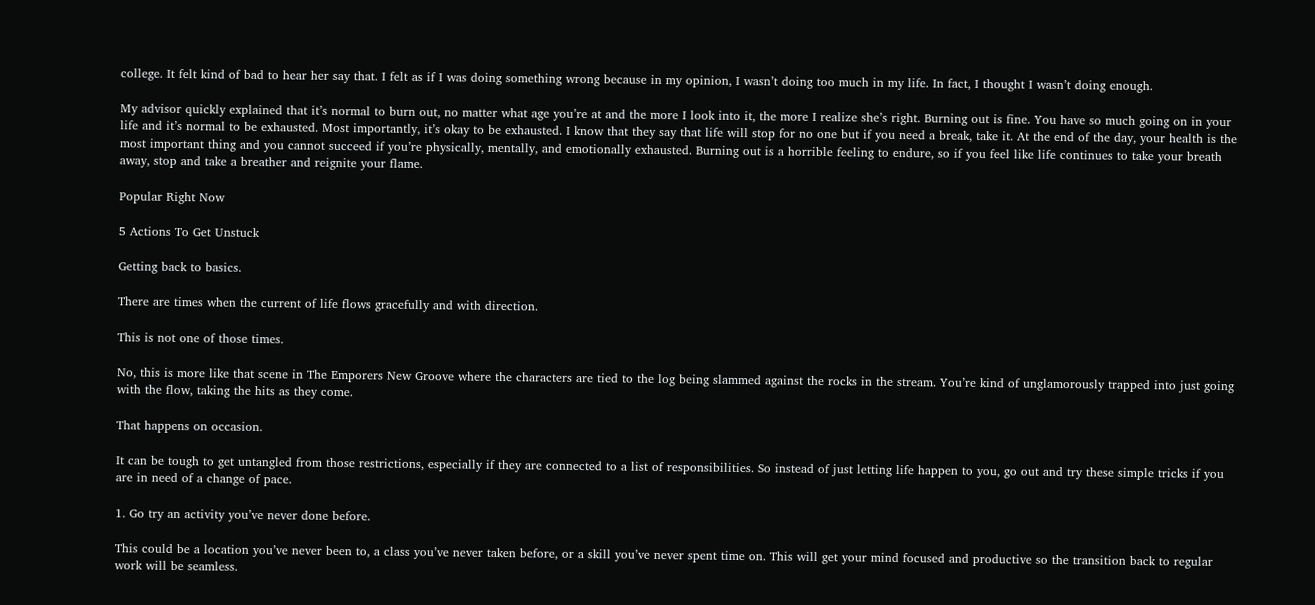college. It felt kind of bad to hear her say that. I felt as if I was doing something wrong because in my opinion, I wasn’t doing too much in my life. In fact, I thought I wasn’t doing enough.

My advisor quickly explained that it’s normal to burn out, no matter what age you’re at and the more I look into it, the more I realize she’s right. Burning out is fine. You have so much going on in your life and it’s normal to be exhausted. Most importantly, it’s okay to be exhausted. I know that they say that life will stop for no one but if you need a break, take it. At the end of the day, your health is the most important thing and you cannot succeed if you’re physically, mentally, and emotionally exhausted. Burning out is a horrible feeling to endure, so if you feel like life continues to take your breath away, stop and take a breather and reignite your flame.

Popular Right Now

5 Actions To Get Unstuck

Getting back to basics.

There are times when the current of life flows gracefully and with direction.

This is not one of those times.

No, this is more like that scene in The Emporers New Groove where the characters are tied to the log being slammed against the rocks in the stream. You’re kind of unglamorously trapped into just going with the flow, taking the hits as they come.

That happens on occasion.

It can be tough to get untangled from those restrictions, especially if they are connected to a list of responsibilities. So instead of just letting life happen to you, go out and try these simple tricks if you are in need of a change of pace.

1. Go try an activity you’ve never done before.

This could be a location you’ve never been to, a class you’ve never taken before, or a skill you’ve never spent time on. This will get your mind focused and productive so the transition back to regular work will be seamless.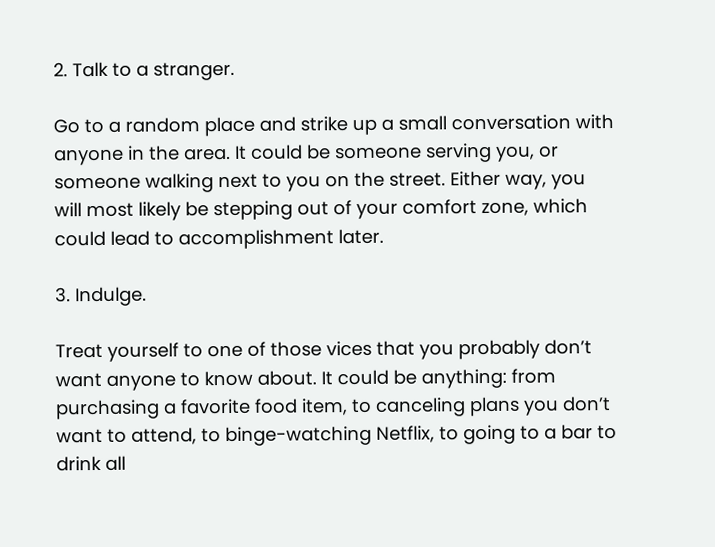2. Talk to a stranger.

Go to a random place and strike up a small conversation with anyone in the area. It could be someone serving you, or someone walking next to you on the street. Either way, you will most likely be stepping out of your comfort zone, which could lead to accomplishment later.

3. Indulge.

Treat yourself to one of those vices that you probably don’t want anyone to know about. It could be anything: from purchasing a favorite food item, to canceling plans you don’t want to attend, to binge-watching Netflix, to going to a bar to drink all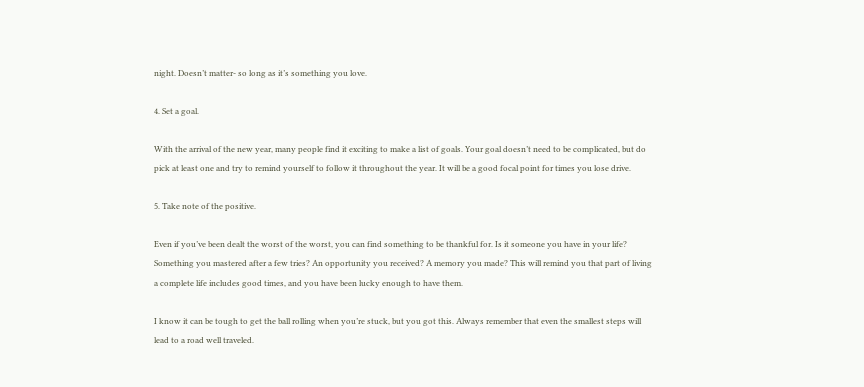night. Doesn’t matter- so long as it’s something you love.

4. Set a goal.

With the arrival of the new year, many people find it exciting to make a list of goals. Your goal doesn’t need to be complicated, but do pick at least one and try to remind yourself to follow it throughout the year. It will be a good focal point for times you lose drive.

5. Take note of the positive.

Even if you’ve been dealt the worst of the worst, you can find something to be thankful for. Is it someone you have in your life? Something you mastered after a few tries? An opportunity you received? A memory you made? This will remind you that part of living a complete life includes good times, and you have been lucky enough to have them.

I know it can be tough to get the ball rolling when you’re stuck, but you got this. Always remember that even the smallest steps will lead to a road well traveled.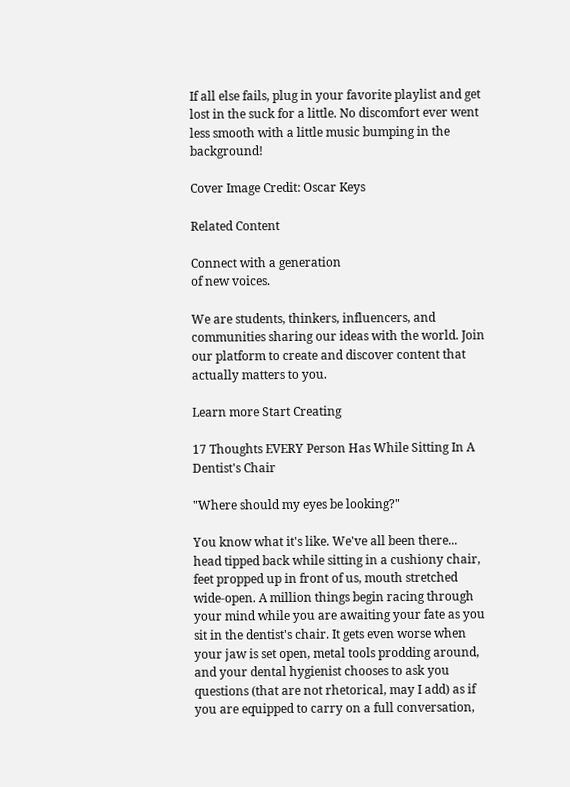If all else fails, plug in your favorite playlist and get lost in the suck for a little. No discomfort ever went less smooth with a little music bumping in the background!

Cover Image Credit: Oscar Keys

Related Content

Connect with a generation
of new voices.

We are students, thinkers, influencers, and communities sharing our ideas with the world. Join our platform to create and discover content that actually matters to you.

Learn more Start Creating

17 Thoughts EVERY Person Has While Sitting In A Dentist's Chair

"Where should my eyes be looking?"

You know what it's like. We've all been there... head tipped back while sitting in a cushiony chair, feet propped up in front of us, mouth stretched wide-open. A million things begin racing through your mind while you are awaiting your fate as you sit in the dentist's chair. It gets even worse when your jaw is set open, metal tools prodding around, and your dental hygienist chooses to ask you questions (that are not rhetorical, may I add) as if you are equipped to carry on a full conversation,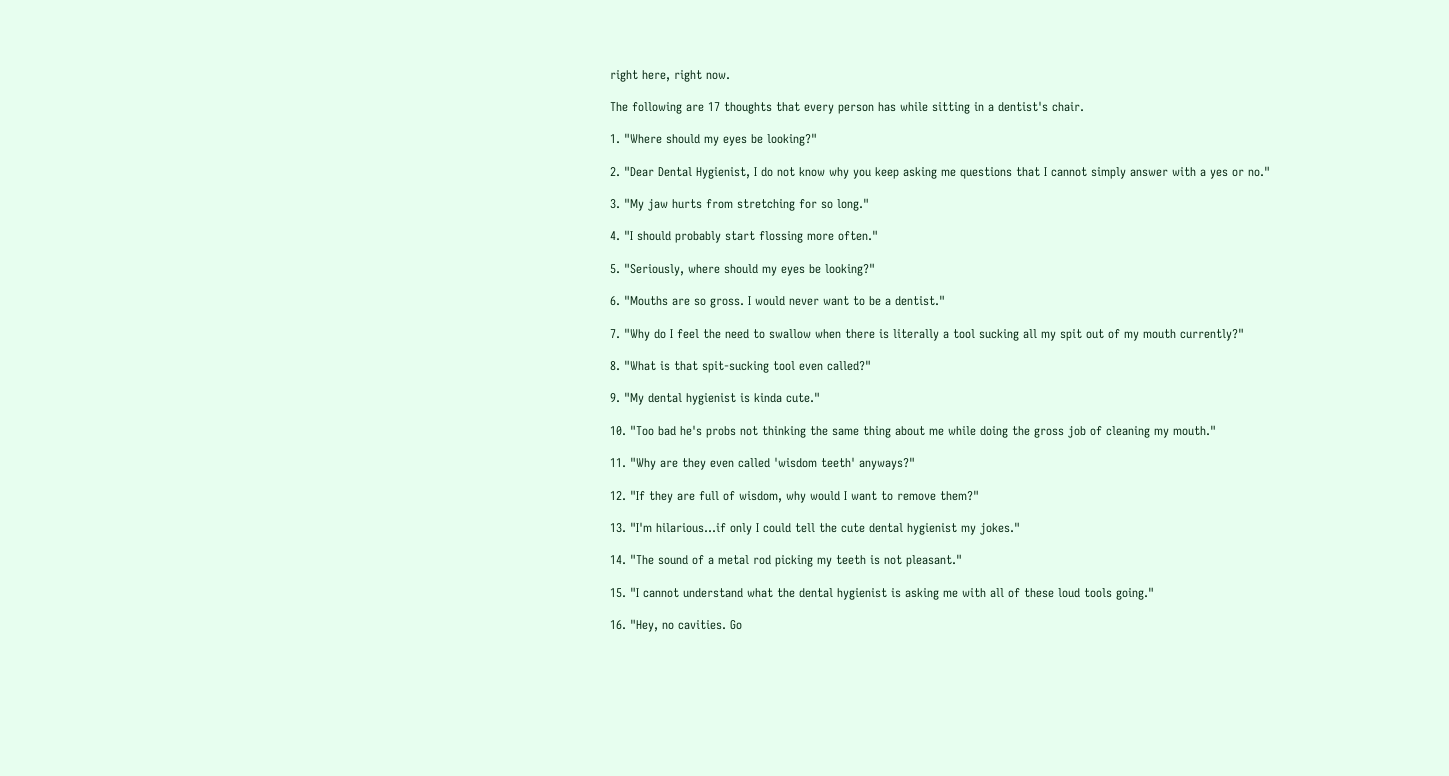right here, right now.

The following are 17 thoughts that every person has while sitting in a dentist's chair.

1. "Where should my eyes be looking?"

2. "Dear Dental Hygienist, I do not know why you keep asking me questions that I cannot simply answer with a yes or no."

3. "My jaw hurts from stretching for so long."

4. "I should probably start flossing more often."

5. "Seriously, where should my eyes be looking?"

6. "Mouths are so gross. I would never want to be a dentist."

7. "Why do I feel the need to swallow when there is literally a tool sucking all my spit out of my mouth currently?"

8. "What is that spit-sucking tool even called?"

9. "My dental hygienist is kinda cute."

10. "Too bad he's probs not thinking the same thing about me while doing the gross job of cleaning my mouth."

11. "Why are they even called 'wisdom teeth' anyways?"

12. "If they are full of wisdom, why would I want to remove them?"

13. "I'm hilarious...if only I could tell the cute dental hygienist my jokes."

14. "The sound of a metal rod picking my teeth is not pleasant."

15. "I cannot understand what the dental hygienist is asking me with all of these loud tools going."

16. "Hey, no cavities. Go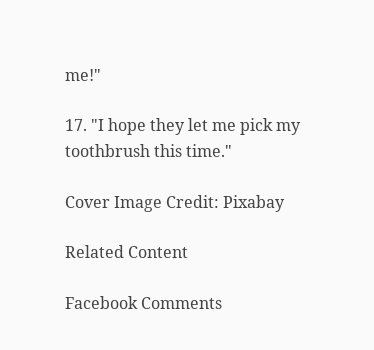me!"

17. "I hope they let me pick my toothbrush this time."

Cover Image Credit: Pixabay

Related Content

Facebook Comments